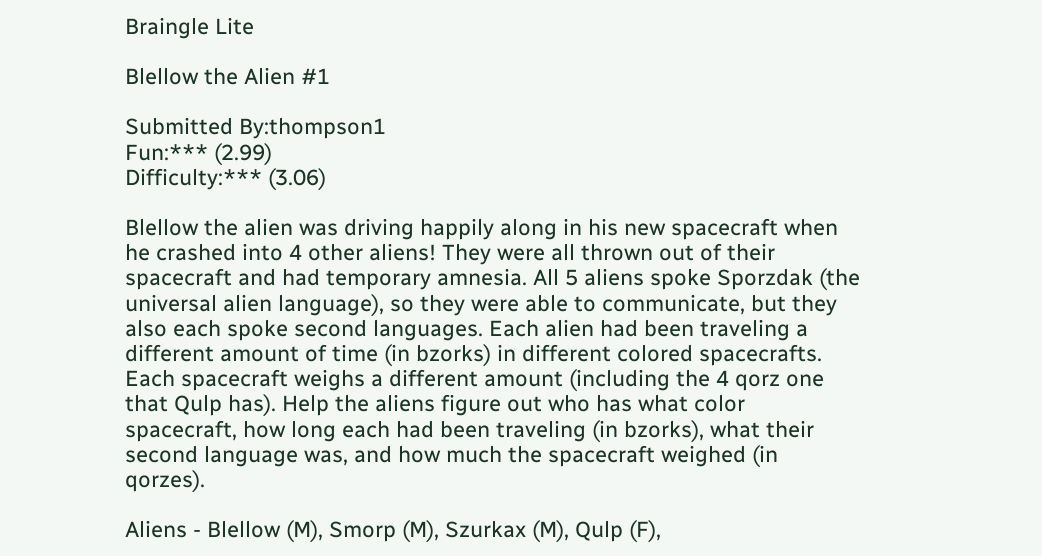Braingle Lite

Blellow the Alien #1

Submitted By:thompson1
Fun:*** (2.99)
Difficulty:*** (3.06)

Blellow the alien was driving happily along in his new spacecraft when he crashed into 4 other aliens! They were all thrown out of their spacecraft and had temporary amnesia. All 5 aliens spoke Sporzdak (the universal alien language), so they were able to communicate, but they also each spoke second languages. Each alien had been traveling a different amount of time (in bzorks) in different colored spacecrafts. Each spacecraft weighs a different amount (including the 4 qorz one that Qulp has). Help the aliens figure out who has what color spacecraft, how long each had been traveling (in bzorks), what their second language was, and how much the spacecraft weighed (in qorzes).

Aliens - Blellow (M), Smorp (M), Szurkax (M), Qulp (F),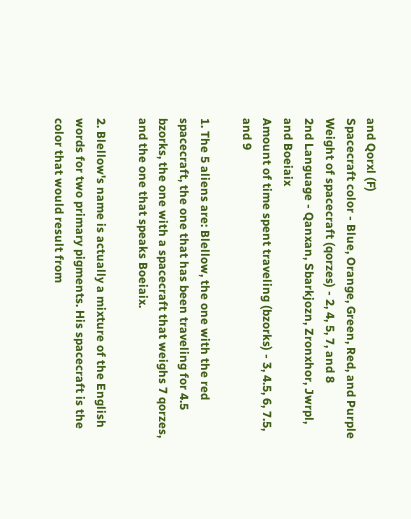and Qorxl (F)
Spacecraft color - Blue, Orange, Green, Red, and Purple
Weight of spacecraft (qorzes) - 2, 4, 5, 7, and 8
2nd Language - Qanxan, Sbarkjozn, Zronxhor, Jwrpl, and Boeiaix
Amount of time spent traveling (bzorks) - 3, 4.5, 6, 7.5, and 9

1. The 5 aliens are: Blellow, the one with the red spacecraft, the one that has been traveling for 4.5 bzorks, the one with a spacecraft that weighs 7 qorzes, and the one that speaks Boeiaix.

2. Blellow's name is actually a mixture of the English words for two primary pigments. His spacecraft is the color that would result from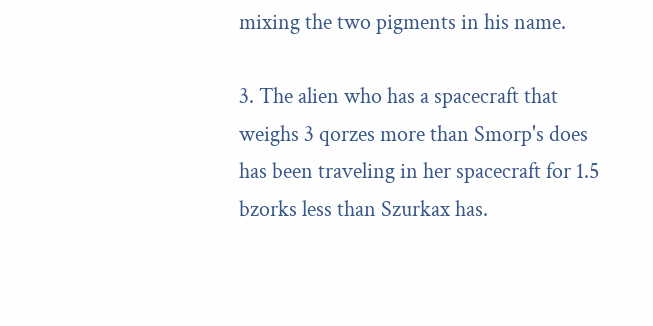mixing the two pigments in his name.

3. The alien who has a spacecraft that weighs 3 qorzes more than Smorp's does has been traveling in her spacecraft for 1.5 bzorks less than Szurkax has.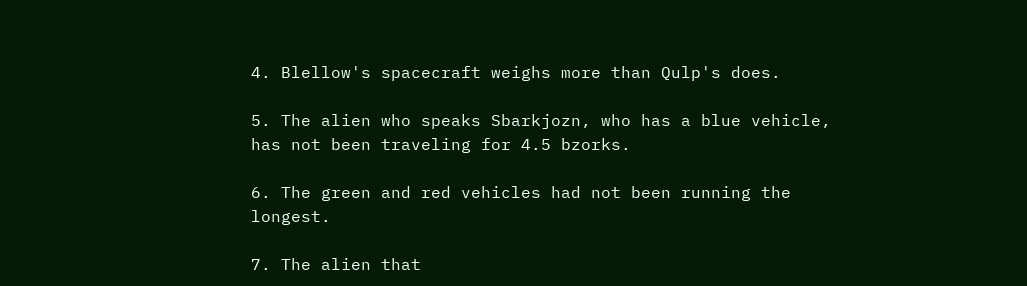4. Blellow's spacecraft weighs more than Qulp's does.

5. The alien who speaks Sbarkjozn, who has a blue vehicle, has not been traveling for 4.5 bzorks.

6. The green and red vehicles had not been running the longest.

7. The alien that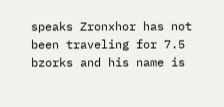speaks Zronxhor has not been traveling for 7.5 bzorks and his name is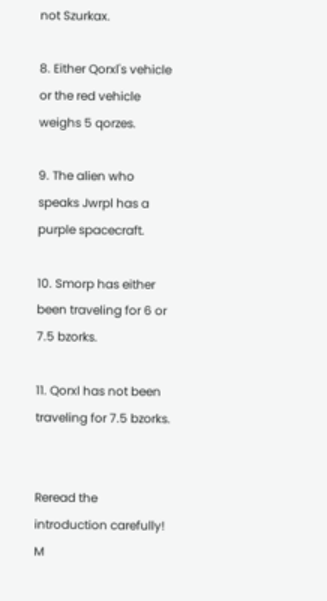not Szurkax.

8. Either Qorxl's vehicle or the red vehicle weighs 5 qorzes.

9. The alien who speaks Jwrpl has a purple spacecraft.

10. Smorp has either been traveling for 6 or 7.5 bzorks.

11. Qorxl has not been traveling for 7.5 bzorks.


Reread the introduction carefully! M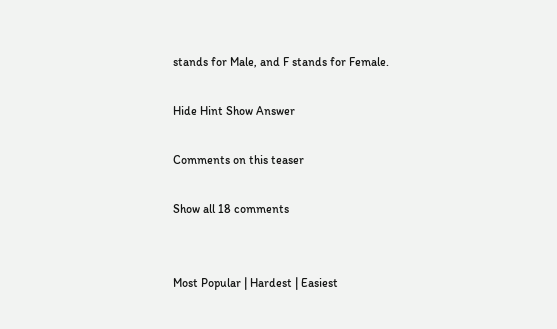stands for Male, and F stands for Female.

Hide Hint Show Answer

Comments on this teaser

Show all 18 comments


Most Popular | Hardest | Easiest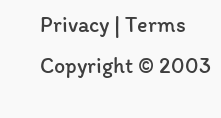Privacy | Terms
Copyright © 2003